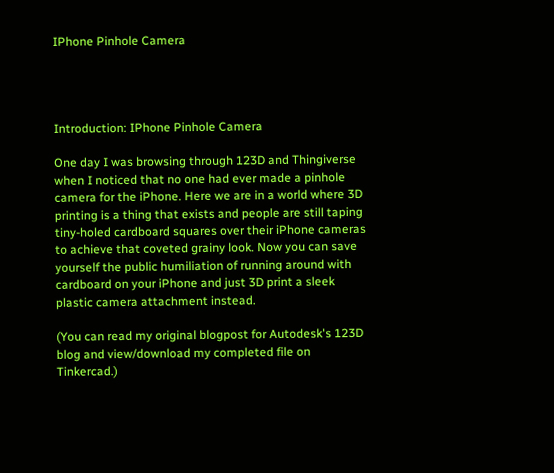IPhone Pinhole Camera




Introduction: IPhone Pinhole Camera

One day I was browsing through 123D and Thingiverse when I noticed that no one had ever made a pinhole camera for the iPhone. Here we are in a world where 3D printing is a thing that exists and people are still taping tiny-holed cardboard squares over their iPhone cameras to achieve that coveted grainy look. Now you can save yourself the public humiliation of running around with cardboard on your iPhone and just 3D print a sleek plastic camera attachment instead.

(You can read my original blogpost for Autodesk's 123D blog and view/download my completed file on Tinkercad.)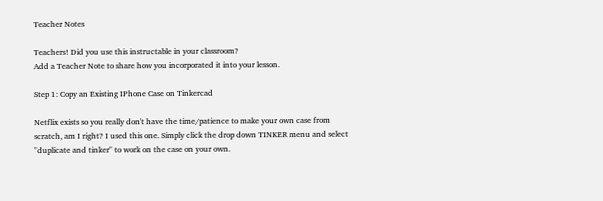Teacher Notes

Teachers! Did you use this instructable in your classroom?
Add a Teacher Note to share how you incorporated it into your lesson.

Step 1: Copy an Existing IPhone Case on Tinkercad

Netflix exists so you really don't have the time/patience to make your own case from scratch, am I right? I used this one. Simply click the drop down TINKER menu and select "duplicate and tinker" to work on the case on your own.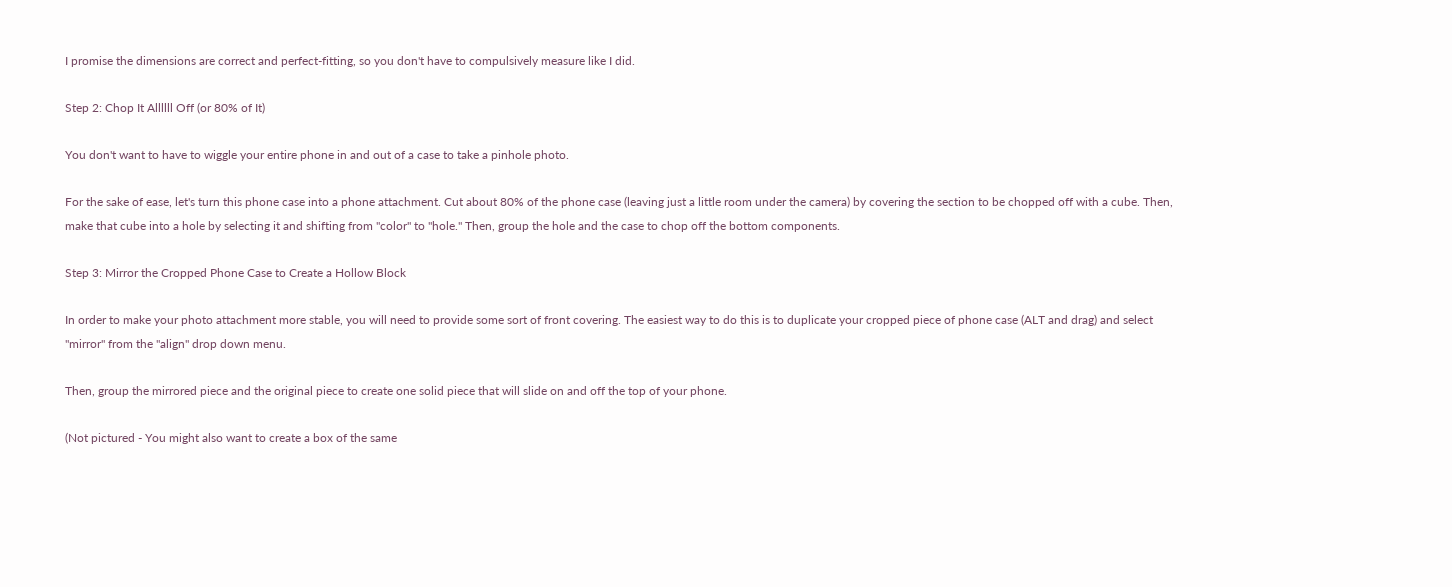I promise the dimensions are correct and perfect-fitting, so you don't have to compulsively measure like I did.

Step 2: Chop It Allllll Off (or 80% of It)

You don't want to have to wiggle your entire phone in and out of a case to take a pinhole photo.

For the sake of ease, let's turn this phone case into a phone attachment. Cut about 80% of the phone case (leaving just a little room under the camera) by covering the section to be chopped off with a cube. Then, make that cube into a hole by selecting it and shifting from "color" to "hole." Then, group the hole and the case to chop off the bottom components.

Step 3: Mirror the Cropped Phone Case to Create a Hollow Block

In order to make your photo attachment more stable, you will need to provide some sort of front covering. The easiest way to do this is to duplicate your cropped piece of phone case (ALT and drag) and select "mirror" from the "align" drop down menu.

Then, group the mirrored piece and the original piece to create one solid piece that will slide on and off the top of your phone.

(Not pictured - You might also want to create a box of the same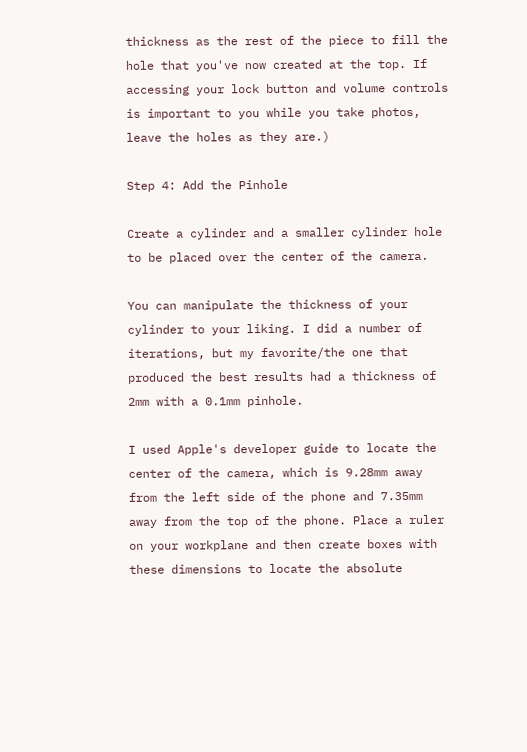thickness as the rest of the piece to fill the hole that you've now created at the top. If accessing your lock button and volume controls is important to you while you take photos, leave the holes as they are.)

Step 4: Add the Pinhole

Create a cylinder and a smaller cylinder hole to be placed over the center of the camera.

You can manipulate the thickness of your cylinder to your liking. I did a number of iterations, but my favorite/the one that produced the best results had a thickness of 2mm with a 0.1mm pinhole.

I used Apple's developer guide to locate the center of the camera, which is 9.28mm away from the left side of the phone and 7.35mm away from the top of the phone. Place a ruler on your workplane and then create boxes with these dimensions to locate the absolute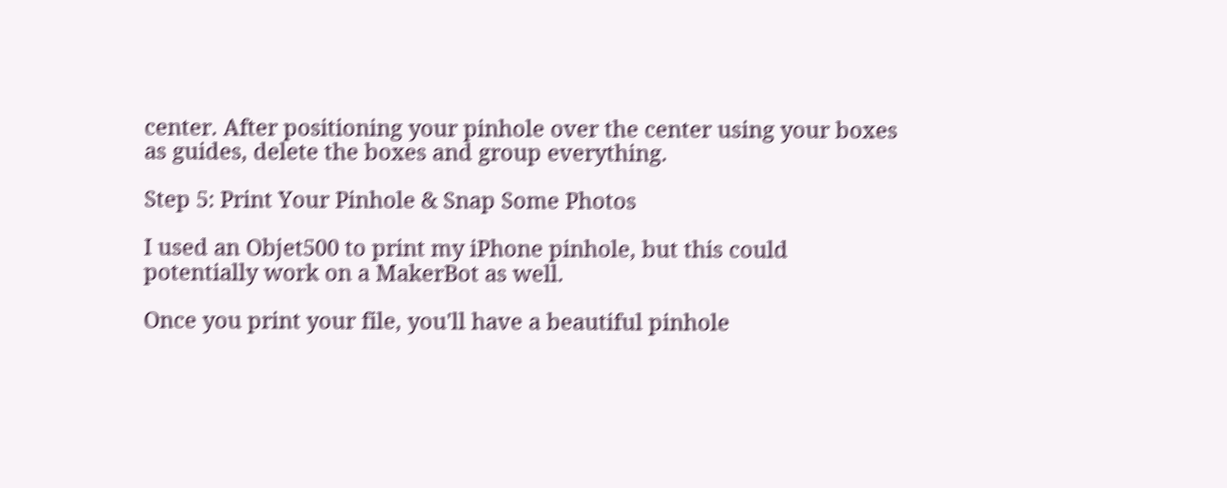center. After positioning your pinhole over the center using your boxes as guides, delete the boxes and group everything.

Step 5: Print Your Pinhole & Snap Some Photos

I used an Objet500 to print my iPhone pinhole, but this could potentially work on a MakerBot as well.

Once you print your file, you'll have a beautiful pinhole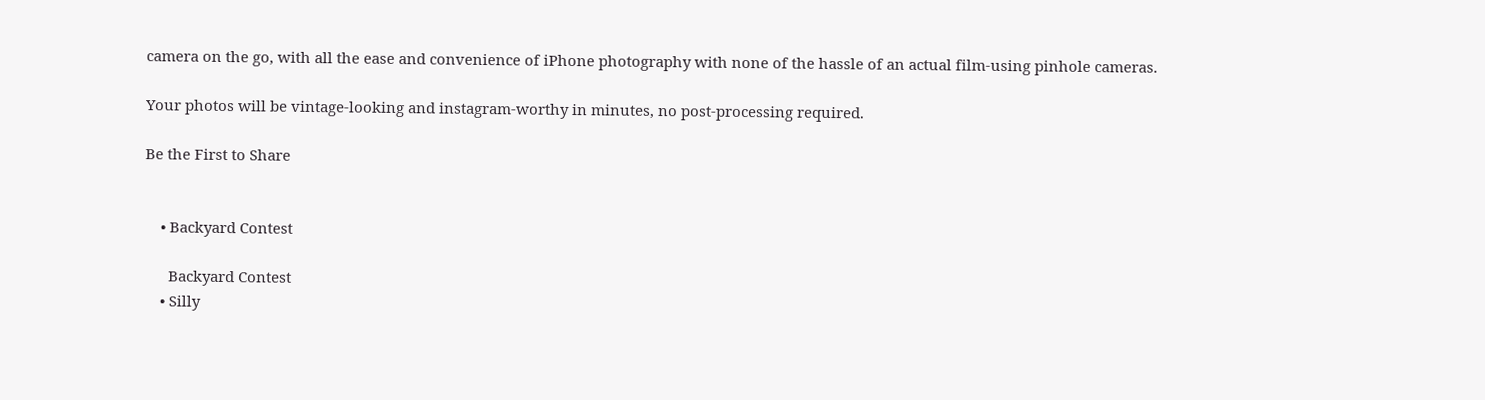camera on the go, with all the ease and convenience of iPhone photography with none of the hassle of an actual film-using pinhole cameras.

Your photos will be vintage-looking and instagram-worthy in minutes, no post-processing required.

Be the First to Share


    • Backyard Contest

      Backyard Contest
    • Silly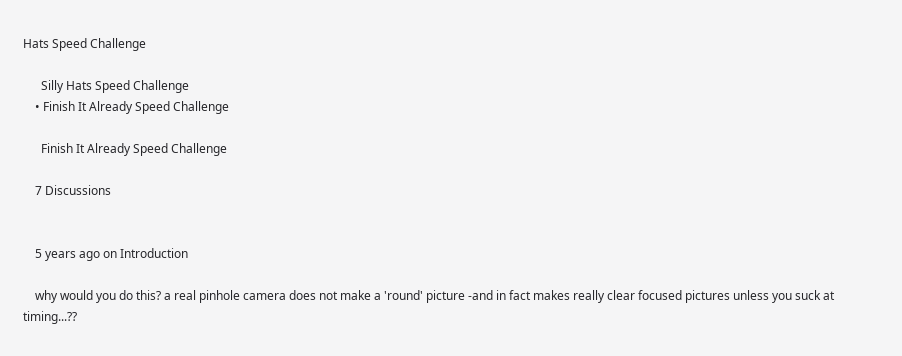Hats Speed Challenge

      Silly Hats Speed Challenge
    • Finish It Already Speed Challenge

      Finish It Already Speed Challenge

    7 Discussions


    5 years ago on Introduction

    why would you do this? a real pinhole camera does not make a 'round' picture -and in fact makes really clear focused pictures unless you suck at timing...??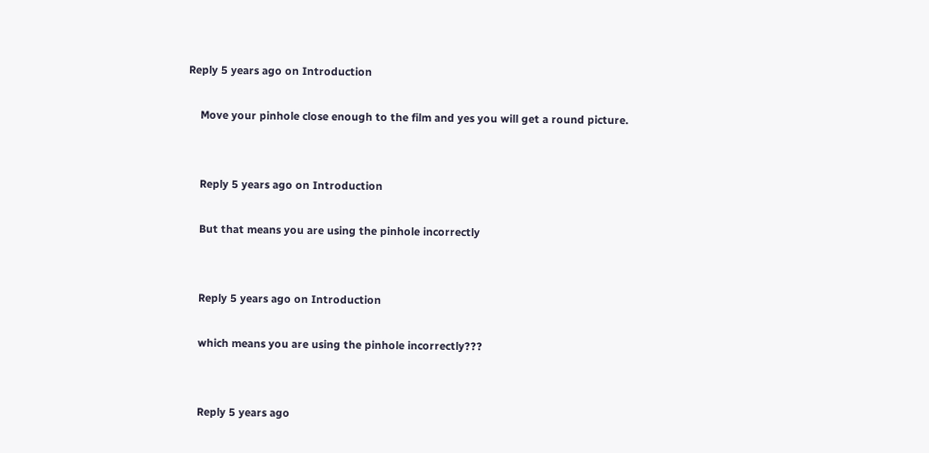Reply 5 years ago on Introduction

    Move your pinhole close enough to the film and yes you will get a round picture.


    Reply 5 years ago on Introduction

    But that means you are using the pinhole incorrectly


    Reply 5 years ago on Introduction

    which means you are using the pinhole incorrectly???


    Reply 5 years ago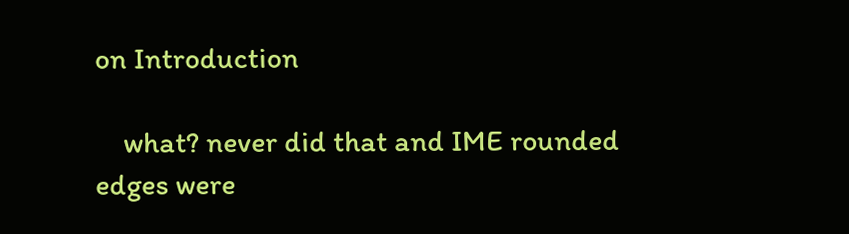on Introduction

    what? never did that and IME rounded edges were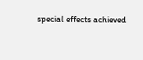special effects achieved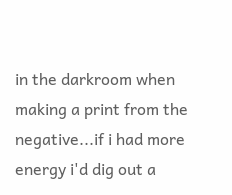in the darkroom when making a print from the negative...if i had more energy i'd dig out a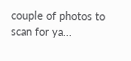couple of photos to scan for ya...